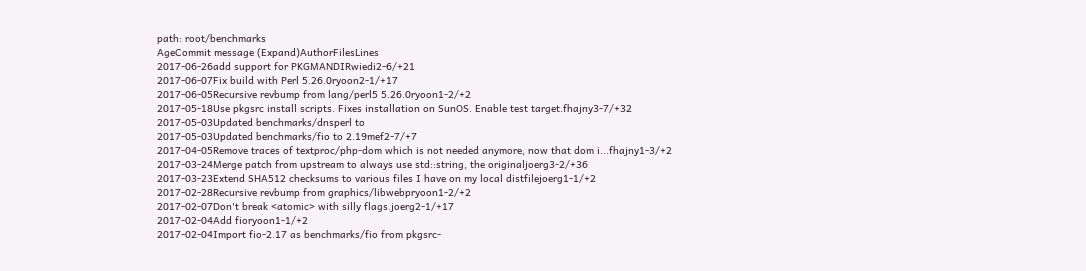path: root/benchmarks
AgeCommit message (Expand)AuthorFilesLines
2017-06-26add support for PKGMANDIRwiedi2-6/+21
2017-06-07Fix build with Perl 5.26.0ryoon2-1/+17
2017-06-05Recursive revbump from lang/perl5 5.26.0ryoon1-2/+2
2017-05-18Use pkgsrc install scripts. Fixes installation on SunOS. Enable test target.fhajny3-7/+32
2017-05-03Updated benchmarks/dnsperl to
2017-05-03Updated benchmarks/fio to 2.19mef2-7/+7
2017-04-05Remove traces of textproc/php-dom which is not needed anymore, now that dom i...fhajny1-3/+2
2017-03-24Merge patch from upstream to always use std::string, the originaljoerg3-2/+36
2017-03-23Extend SHA512 checksums to various files I have on my local distfilejoerg1-1/+2
2017-02-28Recursive revbump from graphics/libwebpryoon1-2/+2
2017-02-07Don't break <atomic> with silly flags.joerg2-1/+17
2017-02-04Add fioryoon1-1/+2
2017-02-04Import fio-2.17 as benchmarks/fio from pkgsrc-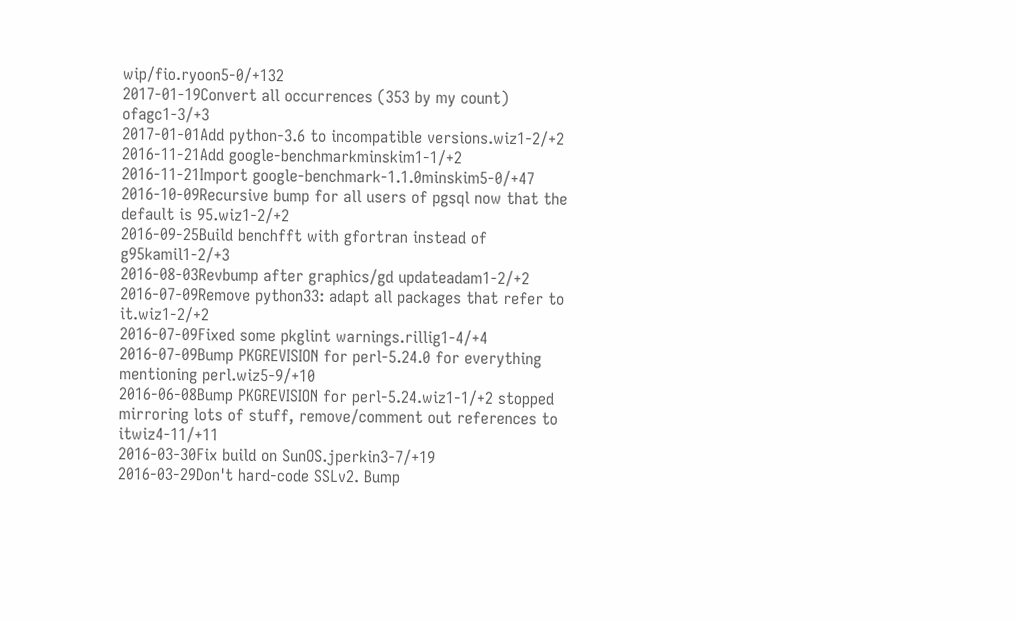wip/fio.ryoon5-0/+132
2017-01-19Convert all occurrences (353 by my count) ofagc1-3/+3
2017-01-01Add python-3.6 to incompatible versions.wiz1-2/+2
2016-11-21Add google-benchmarkminskim1-1/+2
2016-11-21Import google-benchmark-1.1.0minskim5-0/+47
2016-10-09Recursive bump for all users of pgsql now that the default is 95.wiz1-2/+2
2016-09-25Build benchfft with gfortran instead of g95kamil1-2/+3
2016-08-03Revbump after graphics/gd updateadam1-2/+2
2016-07-09Remove python33: adapt all packages that refer to it.wiz1-2/+2
2016-07-09Fixed some pkglint warnings.rillig1-4/+4
2016-07-09Bump PKGREVISION for perl-5.24.0 for everything mentioning perl.wiz5-9/+10
2016-06-08Bump PKGREVISION for perl-5.24.wiz1-1/+2 stopped mirroring lots of stuff, remove/comment out references to itwiz4-11/+11
2016-03-30Fix build on SunOS.jperkin3-7/+19
2016-03-29Don't hard-code SSLv2. Bump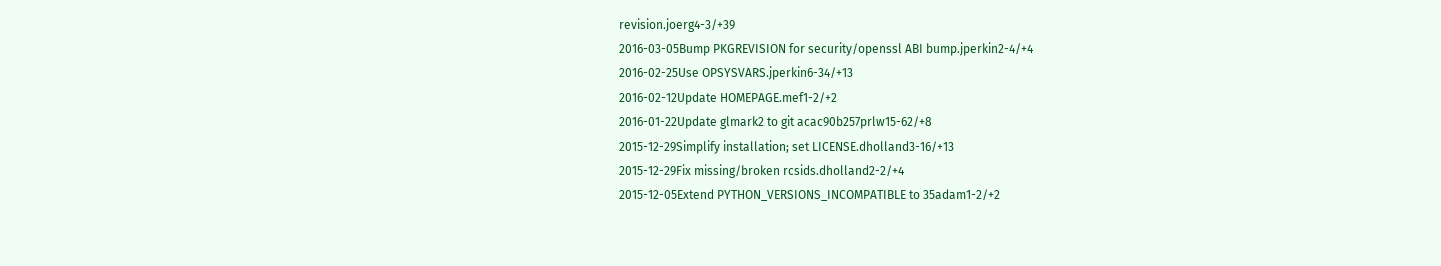revision.joerg4-3/+39
2016-03-05Bump PKGREVISION for security/openssl ABI bump.jperkin2-4/+4
2016-02-25Use OPSYSVARS.jperkin6-34/+13
2016-02-12Update HOMEPAGE.mef1-2/+2
2016-01-22Update glmark2 to git acac90b257prlw15-62/+8
2015-12-29Simplify installation; set LICENSE.dholland3-16/+13
2015-12-29Fix missing/broken rcsids.dholland2-2/+4
2015-12-05Extend PYTHON_VERSIONS_INCOMPATIBLE to 35adam1-2/+2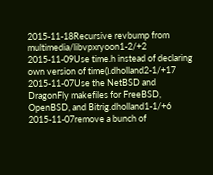2015-11-18Recursive revbump from multimedia/libvpxryoon1-2/+2
2015-11-09Use time.h instead of declaring own version of time().dholland2-1/+17
2015-11-07Use the NetBSD and DragonFly makefiles for FreeBSD, OpenBSD, and Bitrig.dholland1-1/+6
2015-11-07remove a bunch of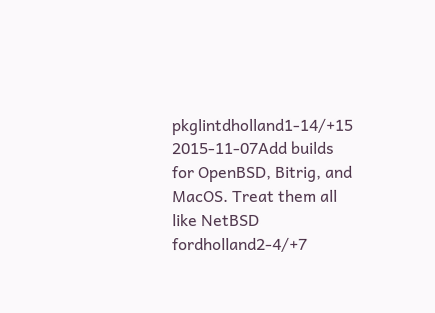pkglintdholland1-14/+15
2015-11-07Add builds for OpenBSD, Bitrig, and MacOS. Treat them all like NetBSD fordholland2-4/+7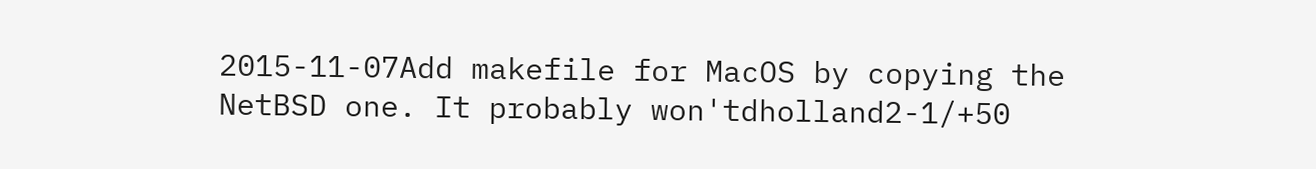2015-11-07Add makefile for MacOS by copying the NetBSD one. It probably won'tdholland2-1/+50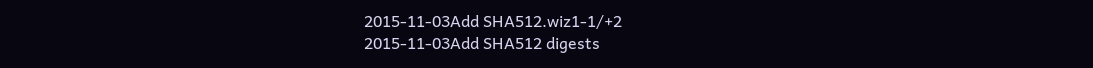2015-11-03Add SHA512.wiz1-1/+2
2015-11-03Add SHA512 digests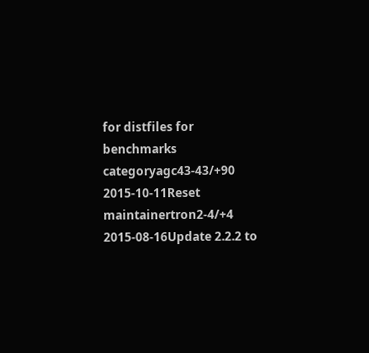for distfiles for benchmarks categoryagc43-43/+90
2015-10-11Reset maintainertron2-4/+4
2015-08-16Update 2.2.2 to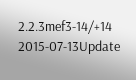2.2.3mef3-14/+14
2015-07-13Update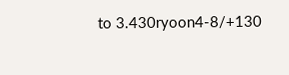to 3.430ryoon4-8/+130